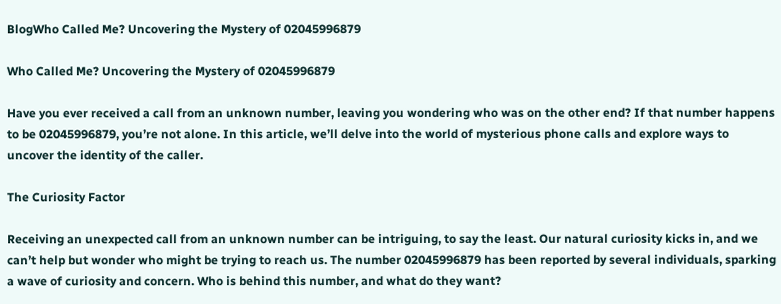BlogWho Called Me? Uncovering the Mystery of 02045996879

Who Called Me? Uncovering the Mystery of 02045996879

Have you ever received a call from an unknown number, leaving you wondering who was on the other end? If that number happens to be 02045996879, you’re not alone. In this article, we’ll delve into the world of mysterious phone calls and explore ways to uncover the identity of the caller.

The Curiosity Factor

Receiving an unexpected call from an unknown number can be intriguing, to say the least. Our natural curiosity kicks in, and we can’t help but wonder who might be trying to reach us. The number 02045996879 has been reported by several individuals, sparking a wave of curiosity and concern. Who is behind this number, and what do they want?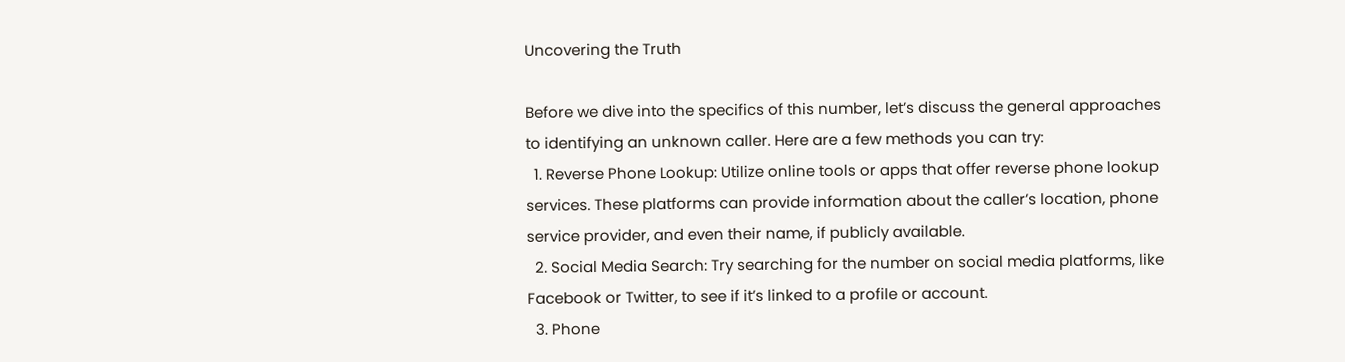Uncovering the Truth

Before we dive into the specifics of this number, let’s discuss the general approaches to identifying an unknown caller. Here are a few methods you can try:
  1. Reverse Phone Lookup: Utilize online tools or apps that offer reverse phone lookup services. These platforms can provide information about the caller’s location, phone service provider, and even their name, if publicly available.
  2. Social Media Search: Try searching for the number on social media platforms, like Facebook or Twitter, to see if it’s linked to a profile or account.
  3. Phone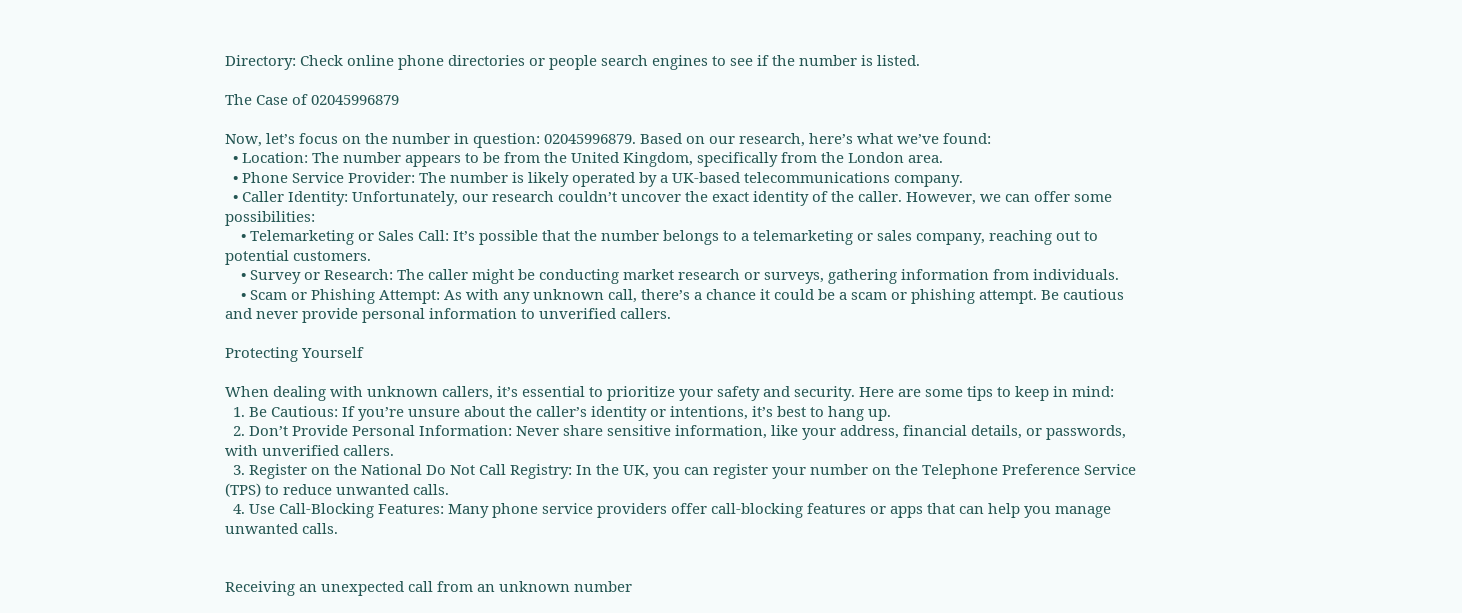Directory: Check online phone directories or people search engines to see if the number is listed.

The Case of 02045996879

Now, let’s focus on the number in question: 02045996879. Based on our research, here’s what we’ve found:
  • Location: The number appears to be from the United Kingdom, specifically from the London area.
  • Phone Service Provider: The number is likely operated by a UK-based telecommunications company.
  • Caller Identity: Unfortunately, our research couldn’t uncover the exact identity of the caller. However, we can offer some possibilities:
    • Telemarketing or Sales Call: It’s possible that the number belongs to a telemarketing or sales company, reaching out to potential customers.
    • Survey or Research: The caller might be conducting market research or surveys, gathering information from individuals.
    • Scam or Phishing Attempt: As with any unknown call, there’s a chance it could be a scam or phishing attempt. Be cautious and never provide personal information to unverified callers.

Protecting Yourself

When dealing with unknown callers, it’s essential to prioritize your safety and security. Here are some tips to keep in mind:
  1. Be Cautious: If you’re unsure about the caller’s identity or intentions, it’s best to hang up.
  2. Don’t Provide Personal Information: Never share sensitive information, like your address, financial details, or passwords, with unverified callers.
  3. Register on the National Do Not Call Registry: In the UK, you can register your number on the Telephone Preference Service (TPS) to reduce unwanted calls.
  4. Use Call-Blocking Features: Many phone service providers offer call-blocking features or apps that can help you manage unwanted calls.


Receiving an unexpected call from an unknown number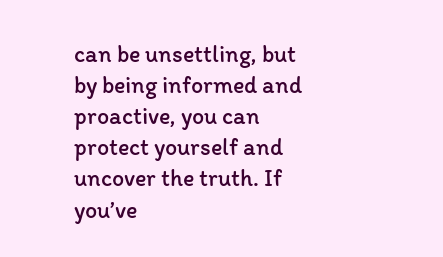can be unsettling, but by being informed and proactive, you can protect yourself and uncover the truth. If you’ve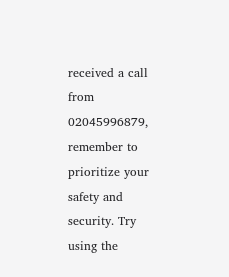received a call from 02045996879, remember to prioritize your safety and security. Try using the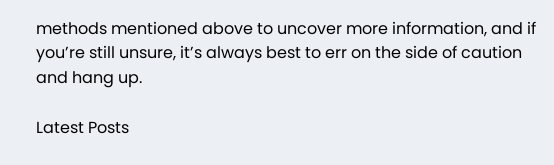methods mentioned above to uncover more information, and if you’re still unsure, it’s always best to err on the side of caution and hang up.

Latest Posts